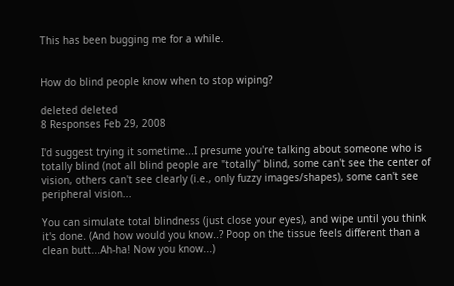This has been bugging me for a while.


How do blind people know when to stop wiping?

deleted deleted
8 Responses Feb 29, 2008

I'd suggest trying it sometime...I presume you're talking about someone who is totally blind (not all blind people are "totally" blind, some can't see the center of vision, others can't see clearly (i.e., only fuzzy images/shapes), some can't see peripheral vision...

You can simulate total blindness (just close your eyes), and wipe until you think it's done. (And how would you know..? Poop on the tissue feels different than a clean butt...Ah-ha! Now you know...)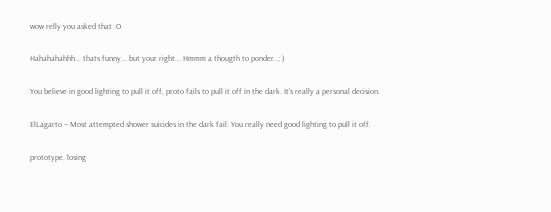wow relly you asked that :O

Hahahahahhh... thats funny... but your right... Hmmm a thougth to ponder..; )

You believe in good lighting to pull it off, proto fails to pull it off in the dark. It's really a personal decision.

ElLagarto -- Most attempted shower suicides in the dark fail. You really need good lighting to pull it off.

prototype. losing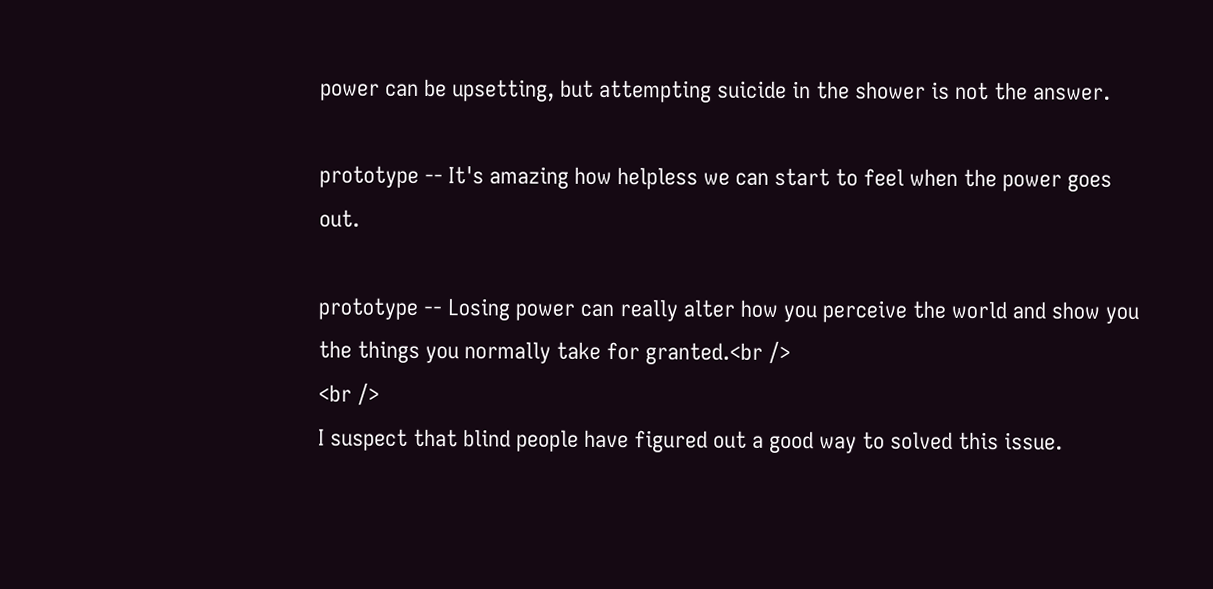power can be upsetting, but attempting suicide in the shower is not the answer.

prototype -- It's amazing how helpless we can start to feel when the power goes out.

prototype -- Losing power can really alter how you perceive the world and show you the things you normally take for granted.<br />
<br />
I suspect that blind people have figured out a good way to solved this issue.